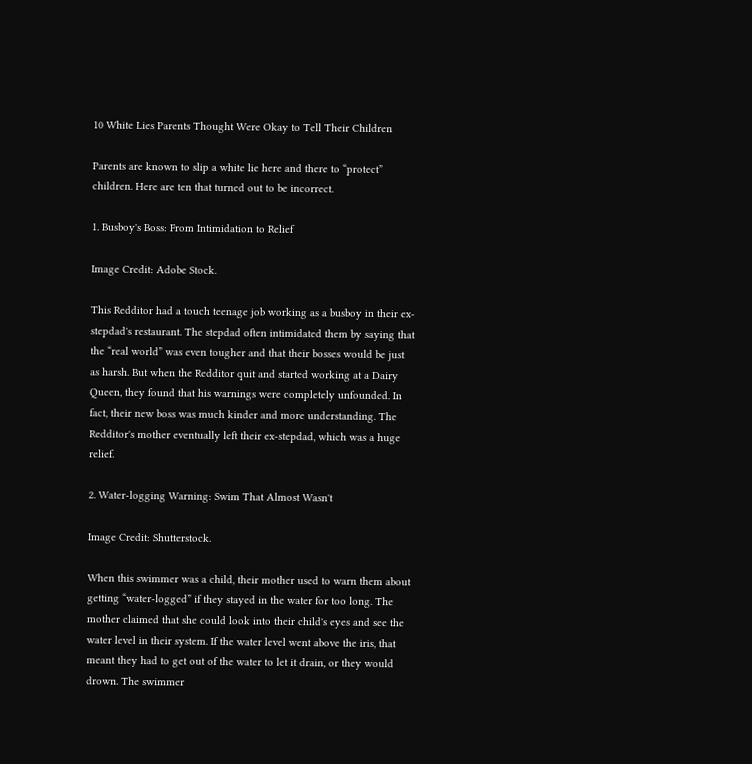10 White Lies Parents Thought Were Okay to Tell Their Children

Parents are known to slip a white lie here and there to “protect” children. Here are ten that turned out to be incorrect.

1. Busboy's Boss: From Intimidation to Relief

Image Credit: Adobe Stock.

This Redditor had a touch teenage job working as a busboy in their ex-stepdad's restaurant. The stepdad often intimidated them by saying that the “real world” was even tougher and that their bosses would be just as harsh. But when the Redditor quit and started working at a Dairy Queen, they found that his warnings were completely unfounded. In fact, their new boss was much kinder and more understanding. The Redditor's mother eventually left their ex-stepdad, which was a huge relief.

2. Water-logging Warning: Swim That Almost Wasn't

Image Credit: Shutterstock.

When this swimmer was a child, their mother used to warn them about getting “water-logged” if they stayed in the water for too long. The mother claimed that she could look into their child's eyes and see the water level in their system. If the water level went above the iris, that meant they had to get out of the water to let it drain, or they would drown. The swimmer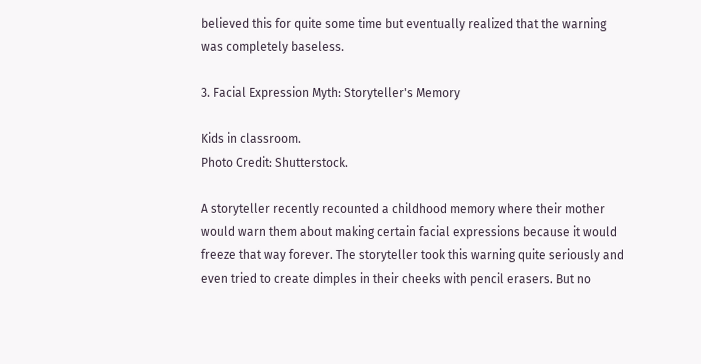believed this for quite some time but eventually realized that the warning was completely baseless.

3. Facial Expression Myth: Storyteller's Memory

Kids in classroom.
Photo Credit: Shutterstock.

A storyteller recently recounted a childhood memory where their mother would warn them about making certain facial expressions because it would freeze that way forever. The storyteller took this warning quite seriously and even tried to create dimples in their cheeks with pencil erasers. But no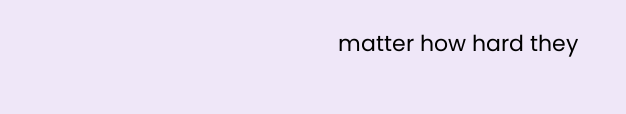matter how hard they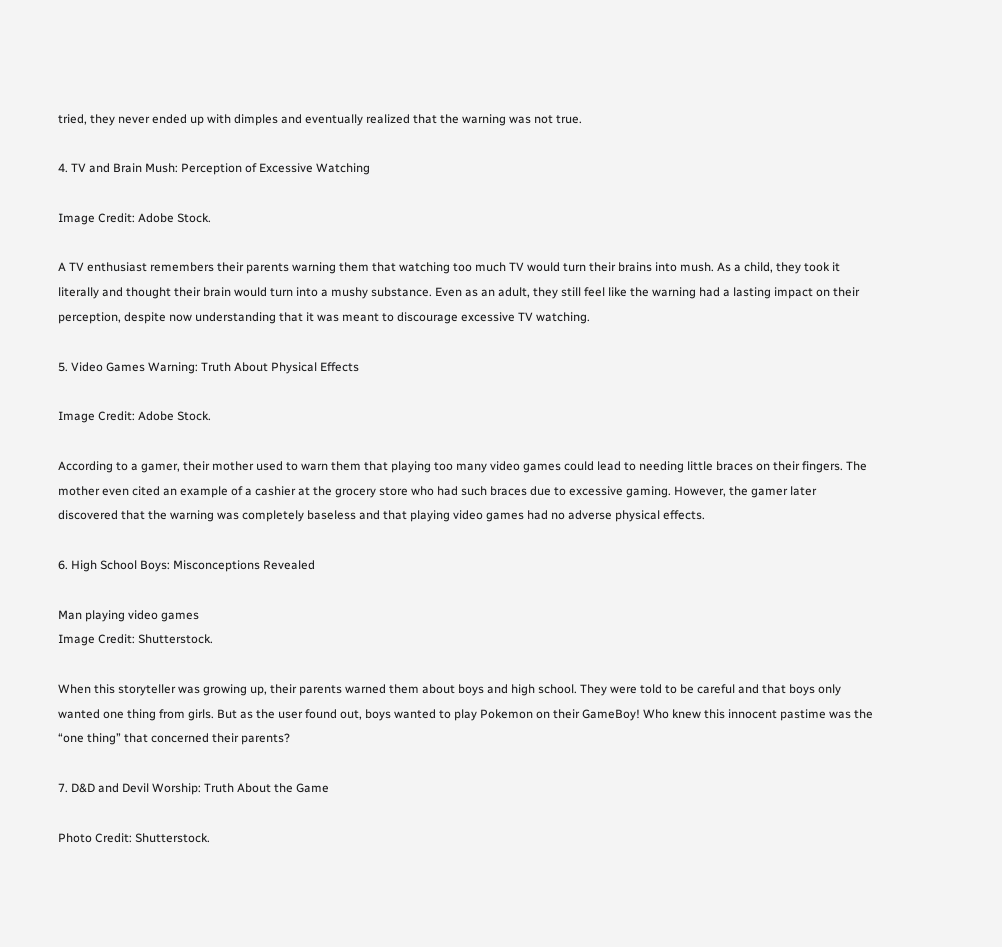tried, they never ended up with dimples and eventually realized that the warning was not true.

4. TV and Brain Mush: Perception of Excessive Watching

Image Credit: Adobe Stock.

A TV enthusiast remembers their parents warning them that watching too much TV would turn their brains into mush. As a child, they took it literally and thought their brain would turn into a mushy substance. Even as an adult, they still feel like the warning had a lasting impact on their perception, despite now understanding that it was meant to discourage excessive TV watching.

5. Video Games Warning: Truth About Physical Effects

Image Credit: Adobe Stock.

According to a gamer, their mother used to warn them that playing too many video games could lead to needing little braces on their fingers. The mother even cited an example of a cashier at the grocery store who had such braces due to excessive gaming. However, the gamer later discovered that the warning was completely baseless and that playing video games had no adverse physical effects.

6. High School Boys: Misconceptions Revealed

Man playing video games
Image Credit: Shutterstock.

When this storyteller was growing up, their parents warned them about boys and high school. They were told to be careful and that boys only wanted one thing from girls. But as the user found out, boys wanted to play Pokemon on their GameBoy! Who knew this innocent pastime was the “one thing” that concerned their parents?

7. D&D and Devil Worship: Truth About the Game

Photo Credit: Shutterstock.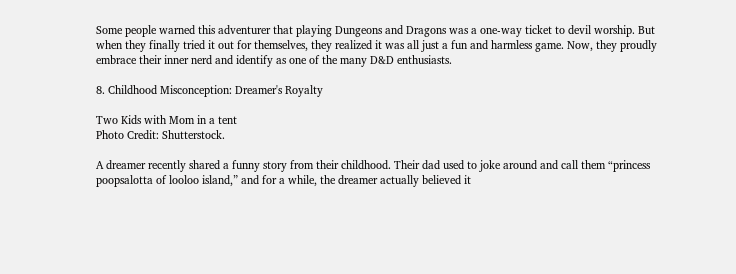Some people warned this adventurer that playing Dungeons and Dragons was a one-way ticket to devil worship. But when they finally tried it out for themselves, they realized it was all just a fun and harmless game. Now, they proudly embrace their inner nerd and identify as one of the many D&D enthusiasts.

8. Childhood Misconception: Dreamer's Royalty

Two Kids with Mom in a tent
Photo Credit: Shutterstock.

A dreamer recently shared a funny story from their childhood. Their dad used to joke around and call them “princess poopsalotta of looloo island,” and for a while, the dreamer actually believed it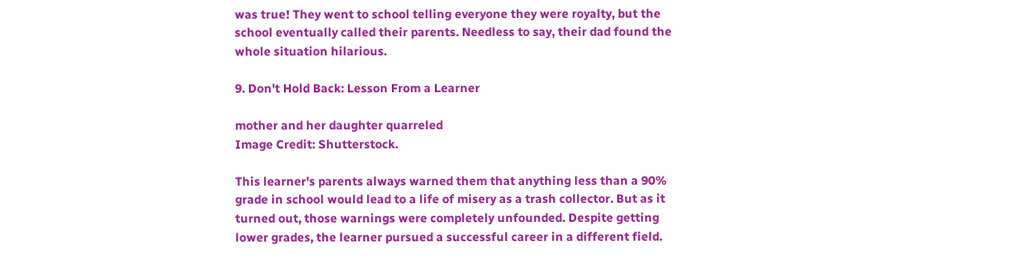was true! They went to school telling everyone they were royalty, but the school eventually called their parents. Needless to say, their dad found the whole situation hilarious.

9. Don't Hold Back: Lesson From a Learner

mother and her daughter quarreled
Image Credit: Shutterstock.

This learner's parents always warned them that anything less than a 90% grade in school would lead to a life of misery as a trash collector. But as it turned out, those warnings were completely unfounded. Despite getting lower grades, the learner pursued a successful career in a different field.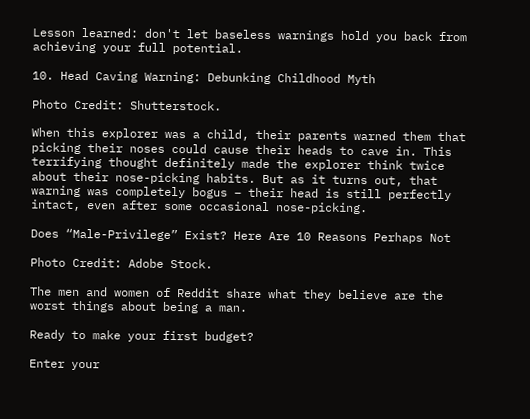Lesson learned: don't let baseless warnings hold you back from achieving your full potential.

10. Head Caving Warning: Debunking Childhood Myth

Photo Credit: Shutterstock.

When this explorer was a child, their parents warned them that picking their noses could cause their heads to cave in. This terrifying thought definitely made the explorer think twice about their nose-picking habits. But as it turns out, that warning was completely bogus – their head is still perfectly intact, even after some occasional nose-picking.

Does “Male-Privilege” Exist? Here Are 10 Reasons Perhaps Not

Photo Credit: Adobe Stock.

The men and women of Reddit share what they believe are the worst things about being a man.

Ready to make your first budget?

Enter your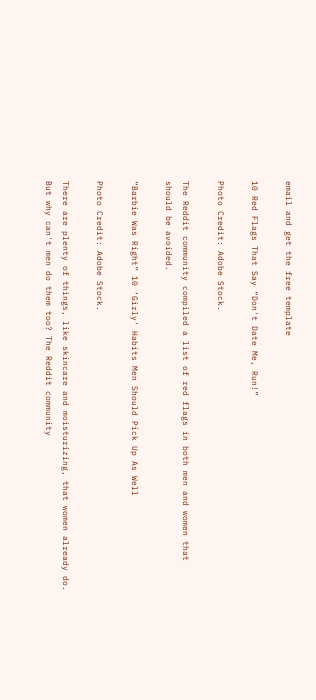email and get the free template

10 Red Flags That Say “Don't Date Me, Run!”

Photo Credit: Adobe Stock.

The Reddit community compiled a list of red flags in both men and women that should be avoided.

“Barbie Was Right” 10 ‘Girly' Habits Men Should Pick Up As Well

Photo Credit: Adobe Stock.

There are plenty of things, like skincare and moisturizing, that women already do. But why can't men do them too? The Reddit community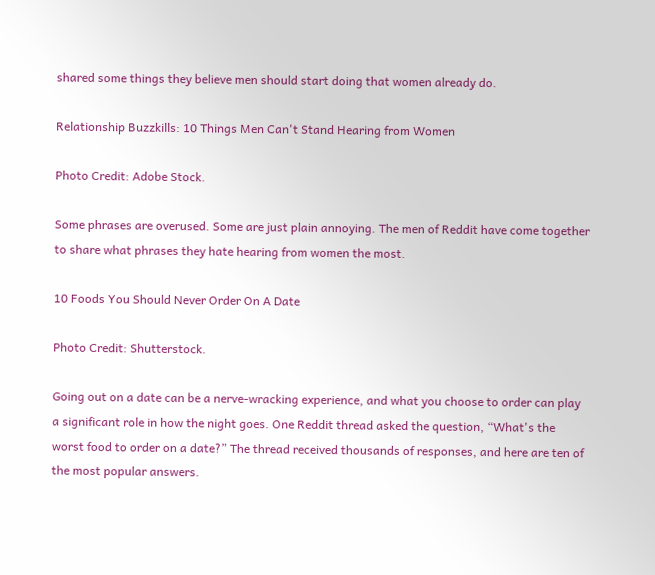shared some things they believe men should start doing that women already do.

Relationship Buzzkills: 10 Things Men Can't Stand Hearing from Women

Photo Credit: Adobe Stock.

Some phrases are overused. Some are just plain annoying. The men of Reddit have come together to share what phrases they hate hearing from women the most.

10 Foods You Should Never Order On A Date

Photo Credit: Shutterstock.

Going out on a date can be a nerve-wracking experience, and what you choose to order can play a significant role in how the night goes. One Reddit thread asked the question, “What's the worst food to order on a date?” The thread received thousands of responses, and here are ten of the most popular answers.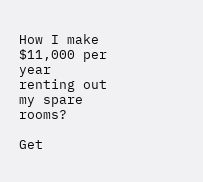How I make $11,000 per year renting out my spare rooms?

Get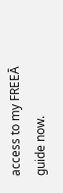access to my FREEĀ guide now.